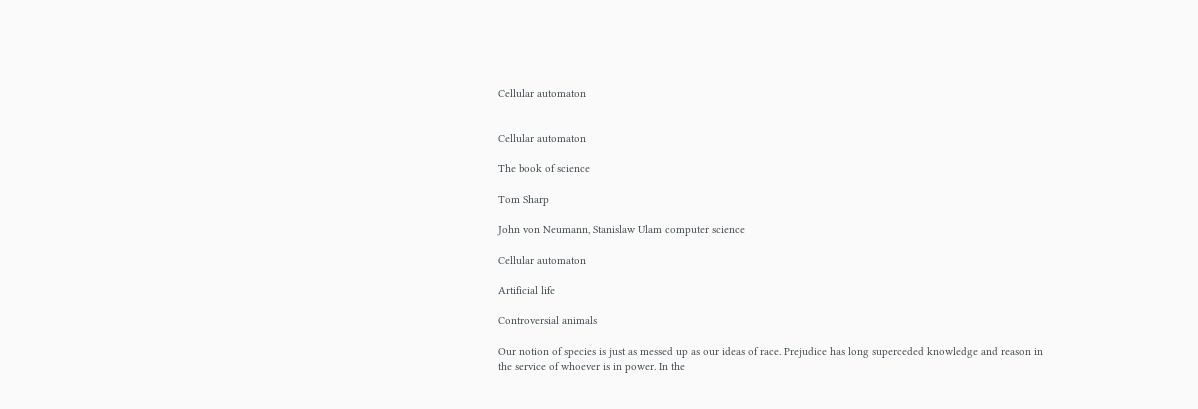Cellular automaton


Cellular automaton

The book of science

Tom Sharp

John von Neumann, Stanislaw Ulam computer science

Cellular automaton

Artificial life

Controversial animals

Our notion of species is just as messed up as our ideas of race. Prejudice has long superceded knowledge and reason in the service of whoever is in power. In the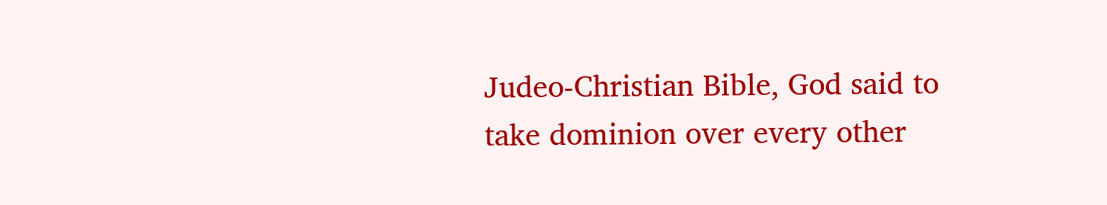Judeo-Christian Bible, God said to take dominion over every other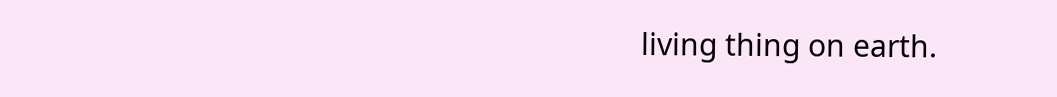living thing on earth.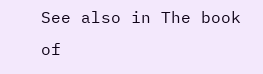See also in The book of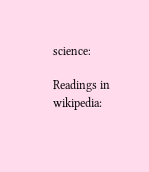science:

Readings in wikipedia: